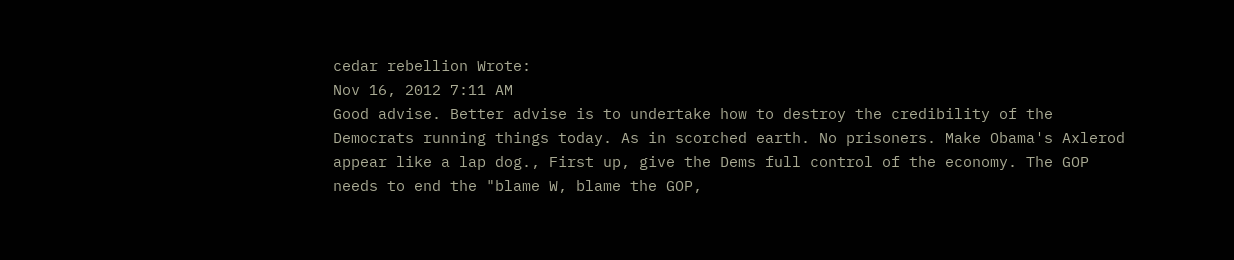cedar rebellion Wrote:
Nov 16, 2012 7:11 AM
Good advise. Better advise is to undertake how to destroy the credibility of the Democrats running things today. As in scorched earth. No prisoners. Make Obama's Axlerod appear like a lap dog., First up, give the Dems full control of the economy. The GOP needs to end the "blame W, blame the GOP,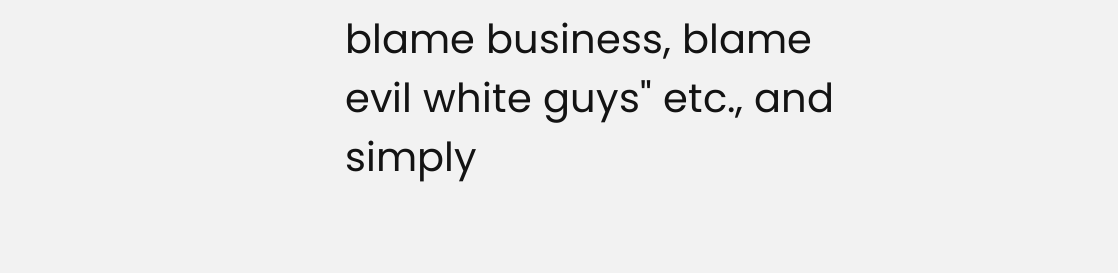blame business, blame evil white guys" etc., and simply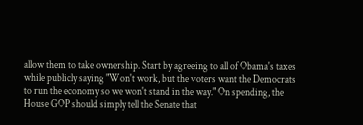allow them to take ownership. Start by agreeing to all of Obama's taxes while publicly saying "Won't work, but the voters want the Democrats to run the economy so we won't stand in the way." On spending, the House GOP should simply tell the Senate that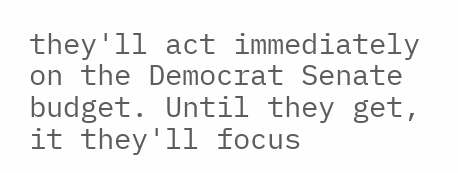they'll act immediately on the Democrat Senate budget. Until they get, it they'll focus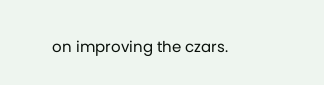on improving the czars.